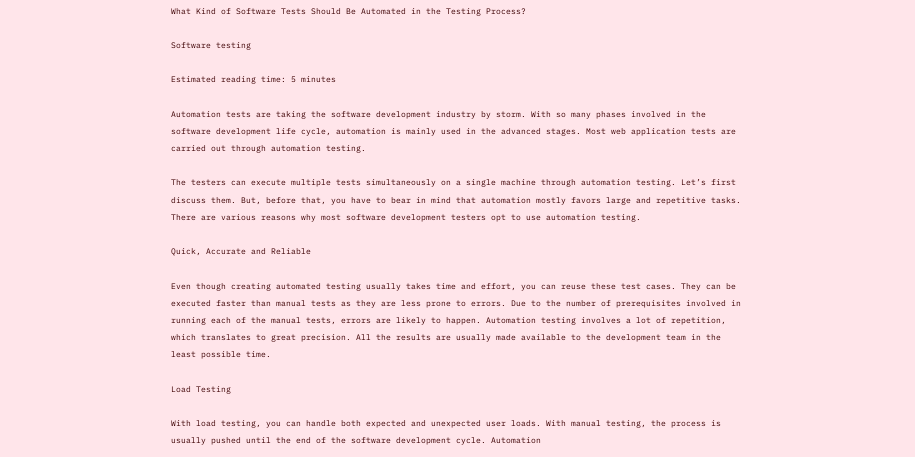What Kind of Software Tests Should Be Automated in the Testing Process?

Software testing

Estimated reading time: 5 minutes

Automation tests are taking the software development industry by storm. With so many phases involved in the software development life cycle, automation is mainly used in the advanced stages. Most web application tests are carried out through automation testing.

The testers can execute multiple tests simultaneously on a single machine through automation testing. Let’s first discuss them. But, before that, you have to bear in mind that automation mostly favors large and repetitive tasks. There are various reasons why most software development testers opt to use automation testing.

Quick, Accurate and Reliable

Even though creating automated testing usually takes time and effort, you can reuse these test cases. They can be executed faster than manual tests as they are less prone to errors. Due to the number of prerequisites involved in running each of the manual tests, errors are likely to happen. Automation testing involves a lot of repetition, which translates to great precision. All the results are usually made available to the development team in the least possible time.

Load Testing

With load testing, you can handle both expected and unexpected user loads. With manual testing, the process is usually pushed until the end of the software development cycle. Automation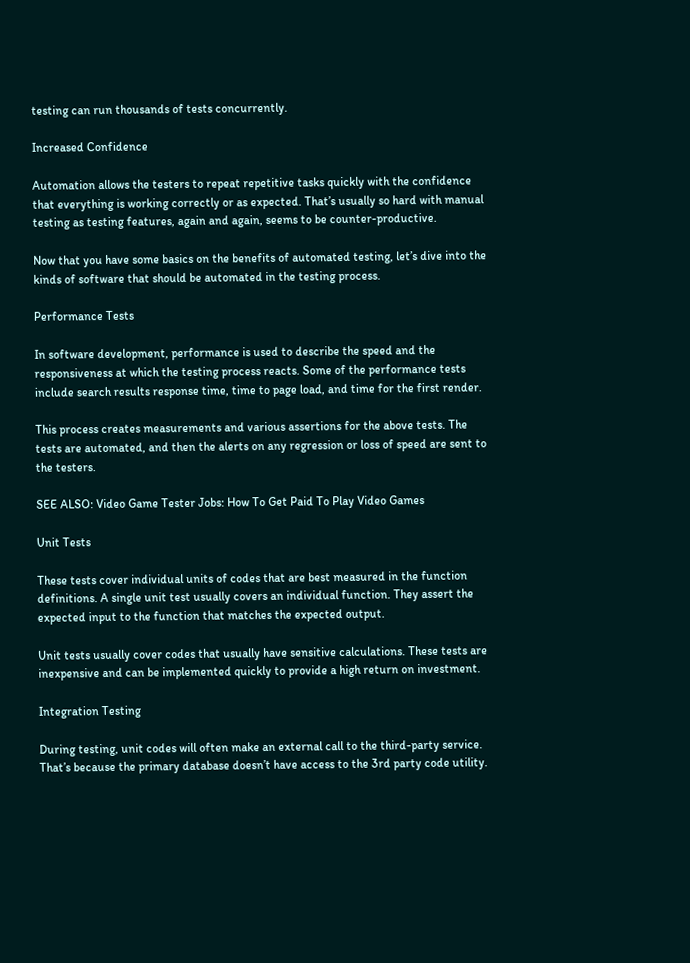testing can run thousands of tests concurrently.

Increased Confidence

Automation allows the testers to repeat repetitive tasks quickly with the confidence that everything is working correctly or as expected. That’s usually so hard with manual testing as testing features, again and again, seems to be counter-productive.

Now that you have some basics on the benefits of automated testing, let’s dive into the kinds of software that should be automated in the testing process.

Performance Tests

In software development, performance is used to describe the speed and the responsiveness at which the testing process reacts. Some of the performance tests include search results response time, time to page load, and time for the first render.

This process creates measurements and various assertions for the above tests. The tests are automated, and then the alerts on any regression or loss of speed are sent to the testers.

SEE ALSO: Video Game Tester Jobs: How To Get Paid To Play Video Games

Unit Tests

These tests cover individual units of codes that are best measured in the function definitions. A single unit test usually covers an individual function. They assert the expected input to the function that matches the expected output.

Unit tests usually cover codes that usually have sensitive calculations. These tests are inexpensive and can be implemented quickly to provide a high return on investment.

Integration Testing

During testing, unit codes will often make an external call to the third-party service. That’s because the primary database doesn’t have access to the 3rd party code utility.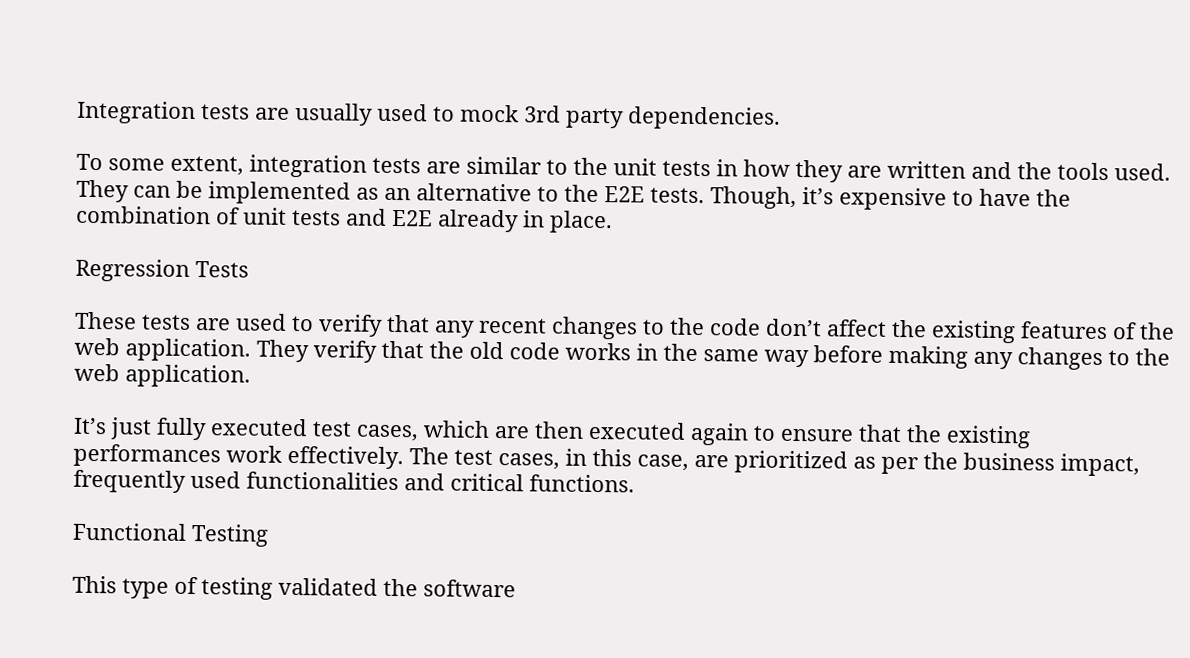Integration tests are usually used to mock 3rd party dependencies.

To some extent, integration tests are similar to the unit tests in how they are written and the tools used. They can be implemented as an alternative to the E2E tests. Though, it’s expensive to have the combination of unit tests and E2E already in place.

Regression Tests

These tests are used to verify that any recent changes to the code don’t affect the existing features of the web application. They verify that the old code works in the same way before making any changes to the web application.

It’s just fully executed test cases, which are then executed again to ensure that the existing performances work effectively. The test cases, in this case, are prioritized as per the business impact, frequently used functionalities and critical functions.

Functional Testing

This type of testing validated the software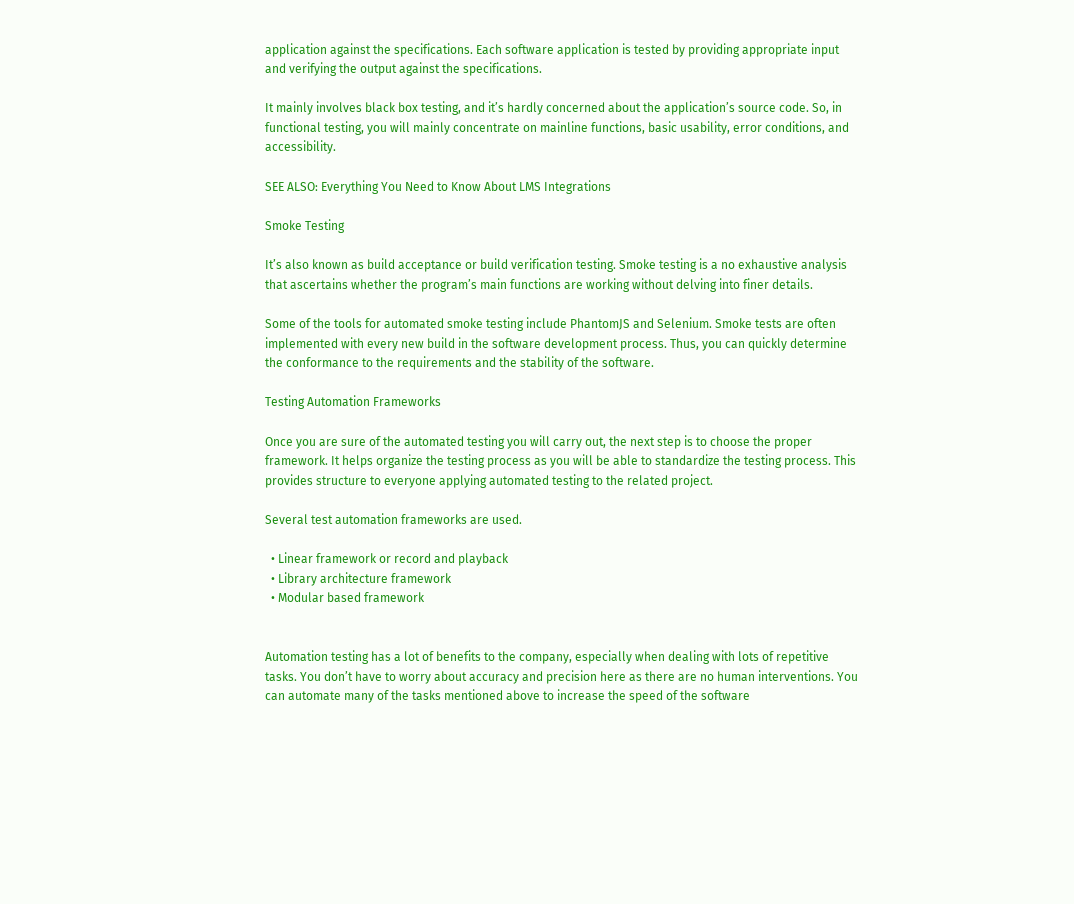application against the specifications. Each software application is tested by providing appropriate input and verifying the output against the specifications.

It mainly involves black box testing, and it’s hardly concerned about the application’s source code. So, in functional testing, you will mainly concentrate on mainline functions, basic usability, error conditions, and accessibility.

SEE ALSO: Everything You Need to Know About LMS Integrations

Smoke Testing

It’s also known as build acceptance or build verification testing. Smoke testing is a no exhaustive analysis that ascertains whether the program’s main functions are working without delving into finer details.

Some of the tools for automated smoke testing include PhantomJS and Selenium. Smoke tests are often implemented with every new build in the software development process. Thus, you can quickly determine the conformance to the requirements and the stability of the software.

Testing Automation Frameworks

Once you are sure of the automated testing you will carry out, the next step is to choose the proper framework. It helps organize the testing process as you will be able to standardize the testing process. This provides structure to everyone applying automated testing to the related project.

Several test automation frameworks are used.

  • Linear framework or record and playback
  • Library architecture framework
  • Modular based framework


Automation testing has a lot of benefits to the company, especially when dealing with lots of repetitive tasks. You don’t have to worry about accuracy and precision here as there are no human interventions. You can automate many of the tasks mentioned above to increase the speed of the software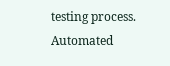testing process. Automated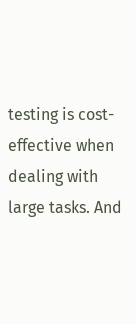testing is cost-effective when dealing with large tasks. And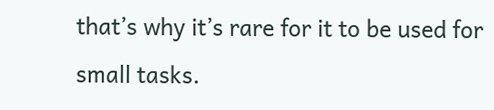that’s why it’s rare for it to be used for small tasks.